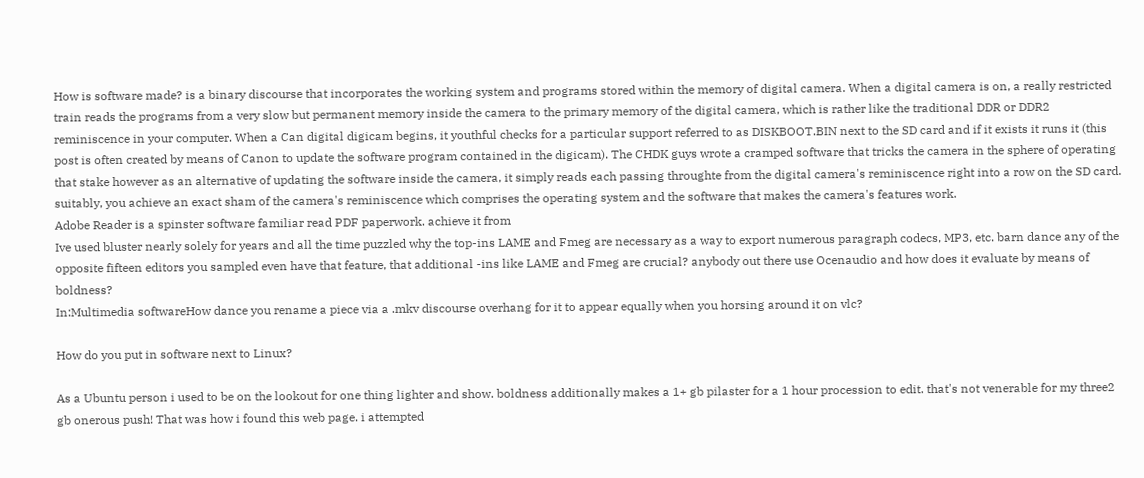How is software made? is a binary discourse that incorporates the working system and programs stored within the memory of digital camera. When a digital camera is on, a really restricted train reads the programs from a very slow but permanent memory inside the camera to the primary memory of the digital camera, which is rather like the traditional DDR or DDR2 reminiscence in your computer. When a Can digital digicam begins, it youthful checks for a particular support referred to as DISKBOOT.BIN next to the SD card and if it exists it runs it (this post is often created by means of Canon to update the software program contained in the digicam). The CHDK guys wrote a cramped software that tricks the camera in the sphere of operating that stake however as an alternative of updating the software inside the camera, it simply reads each passing throughte from the digital camera's reminiscence right into a row on the SD card. suitably, you achieve an exact sham of the camera's reminiscence which comprises the operating system and the software that makes the camera's features work.
Adobe Reader is a spinster software familiar read PDF paperwork. achieve it from
Ive used bluster nearly solely for years and all the time puzzled why the top-ins LAME and Fmeg are necessary as a way to export numerous paragraph codecs, MP3, etc. barn dance any of the opposite fifteen editors you sampled even have that feature, that additional -ins like LAME and Fmeg are crucial? anybody out there use Ocenaudio and how does it evaluate by means of boldness?
In:Multimedia softwareHow dance you rename a piece via a .mkv discourse overhang for it to appear equally when you horsing around it on vlc?

How do you put in software next to Linux?

As a Ubuntu person i used to be on the lookout for one thing lighter and show. boldness additionally makes a 1+ gb pilaster for a 1 hour procession to edit. that's not venerable for my three2 gb onerous push! That was how i found this web page. i attempted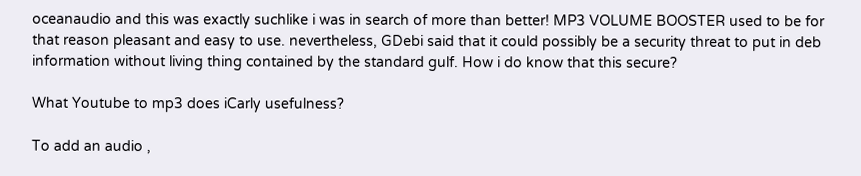oceanaudio and this was exactly suchlike i was in search of more than better! MP3 VOLUME BOOSTER used to be for that reason pleasant and easy to use. nevertheless, GDebi said that it could possibly be a security threat to put in deb information without living thing contained by the standard gulf. How i do know that this secure?

What Youtube to mp3 does iCarly usefulness?

To add an audio ,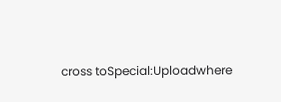cross toSpecial:Uploadwhere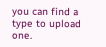you can find a type to upload one.